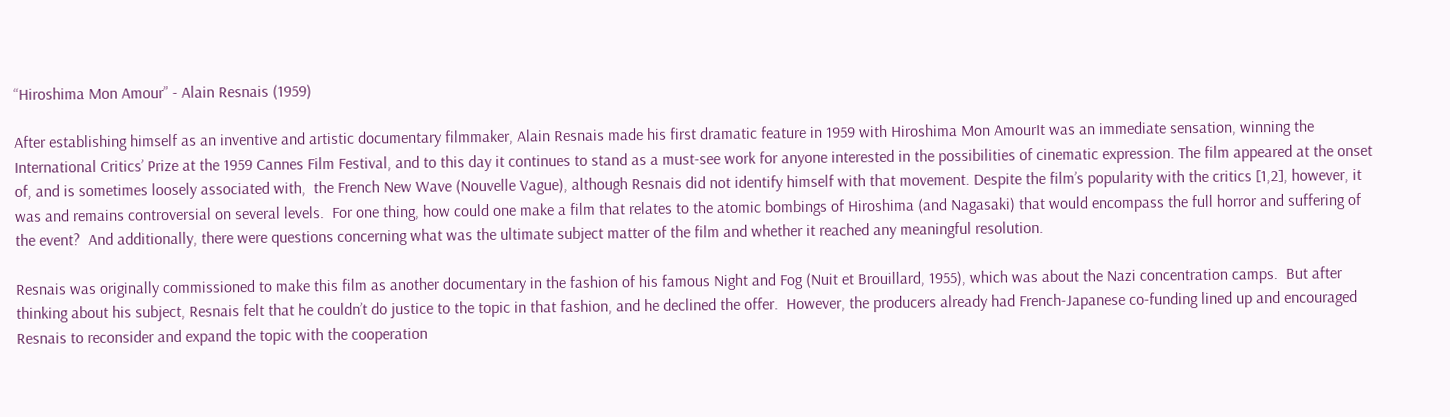“Hiroshima Mon Amour” - Alain Resnais (1959)

After establishing himself as an inventive and artistic documentary filmmaker, Alain Resnais made his first dramatic feature in 1959 with Hiroshima Mon AmourIt was an immediate sensation, winning the International Critics’ Prize at the 1959 Cannes Film Festival, and to this day it continues to stand as a must-see work for anyone interested in the possibilities of cinematic expression. The film appeared at the onset of, and is sometimes loosely associated with,  the French New Wave (Nouvelle Vague), although Resnais did not identify himself with that movement. Despite the film’s popularity with the critics [1,2], however, it was and remains controversial on several levels.  For one thing, how could one make a film that relates to the atomic bombings of Hiroshima (and Nagasaki) that would encompass the full horror and suffering of the event?  And additionally, there were questions concerning what was the ultimate subject matter of the film and whether it reached any meaningful resolution.

Resnais was originally commissioned to make this film as another documentary in the fashion of his famous Night and Fog (Nuit et Brouillard, 1955), which was about the Nazi concentration camps.  But after thinking about his subject, Resnais felt that he couldn’t do justice to the topic in that fashion, and he declined the offer.  However, the producers already had French-Japanese co-funding lined up and encouraged Resnais to reconsider and expand the topic with the cooperation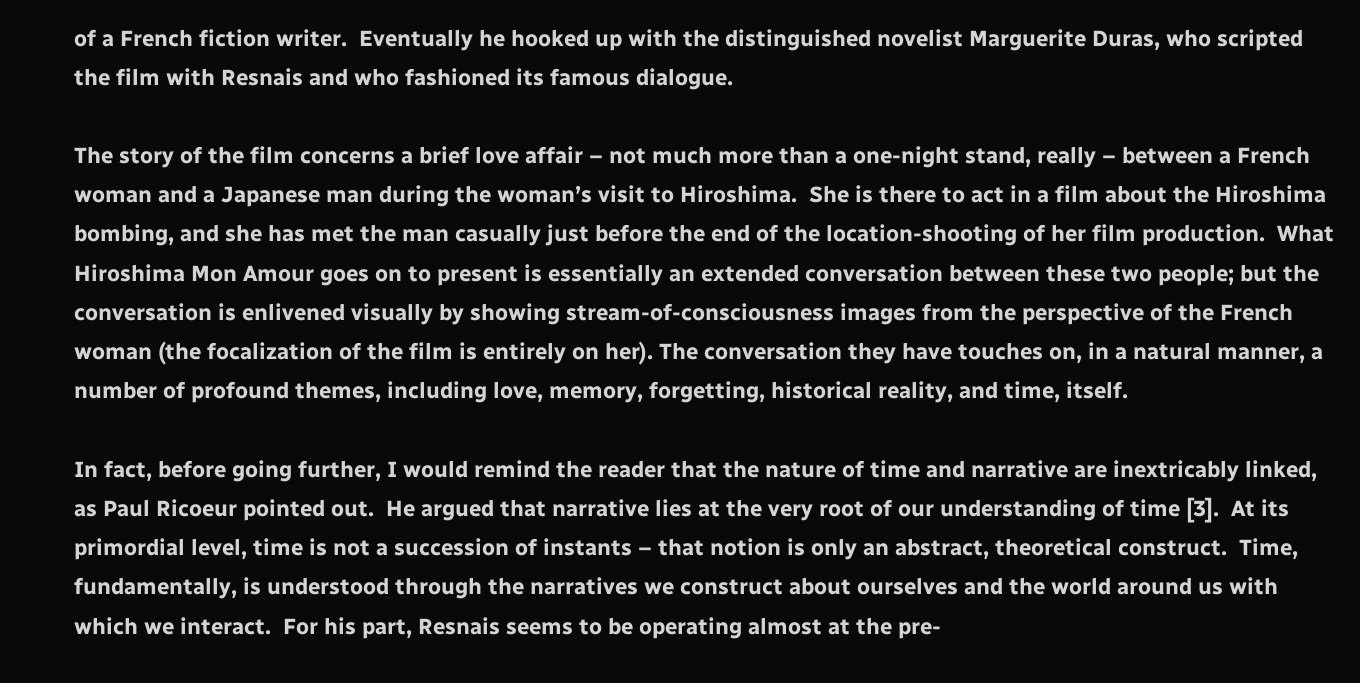of a French fiction writer.  Eventually he hooked up with the distinguished novelist Marguerite Duras, who scripted the film with Resnais and who fashioned its famous dialogue.

The story of the film concerns a brief love affair – not much more than a one-night stand, really – between a French woman and a Japanese man during the woman’s visit to Hiroshima.  She is there to act in a film about the Hiroshima bombing, and she has met the man casually just before the end of the location-shooting of her film production.  What Hiroshima Mon Amour goes on to present is essentially an extended conversation between these two people; but the conversation is enlivened visually by showing stream-of-consciousness images from the perspective of the French woman (the focalization of the film is entirely on her). The conversation they have touches on, in a natural manner, a number of profound themes, including love, memory, forgetting, historical reality, and time, itself.

In fact, before going further, I would remind the reader that the nature of time and narrative are inextricably linked, as Paul Ricoeur pointed out.  He argued that narrative lies at the very root of our understanding of time [3].  At its primordial level, time is not a succession of instants – that notion is only an abstract, theoretical construct.  Time, fundamentally, is understood through the narratives we construct about ourselves and the world around us with which we interact.  For his part, Resnais seems to be operating almost at the pre-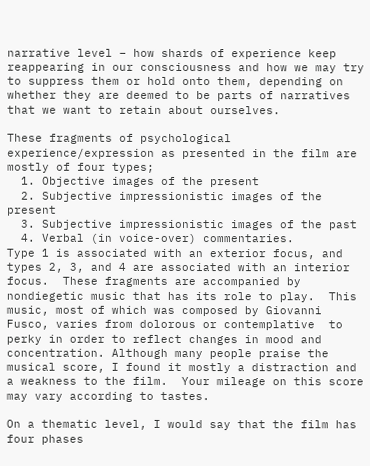narrative level – how shards of experience keep reappearing in our consciousness and how we may try to suppress them or hold onto them, depending on whether they are deemed to be parts of narratives that we want to retain about ourselves.

These fragments of psychological experience/expression as presented in the film are mostly of four types;
  1. Objective images of the present
  2. Subjective impressionistic images of the present
  3. Subjective impressionistic images of the past
  4. Verbal (in voice-over) commentaries.
Type 1 is associated with an exterior focus, and types 2, 3, and 4 are associated with an interior focus.  These fragments are accompanied by nondiegetic music that has its role to play.  This music, most of which was composed by Giovanni Fusco, varies from dolorous or contemplative  to perky in order to reflect changes in mood and concentration. Although many people praise the musical score, I found it mostly a distraction and a weakness to the film.  Your mileage on this score may vary according to tastes.

On a thematic level, I would say that the film has four phases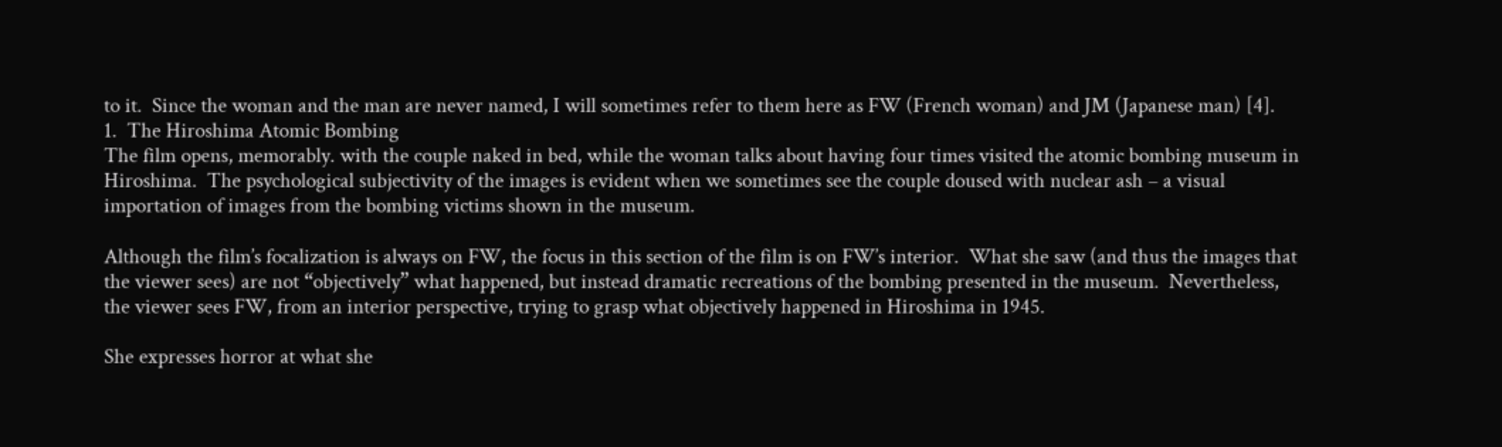to it.  Since the woman and the man are never named, I will sometimes refer to them here as FW (French woman) and JM (Japanese man) [4].
1.  The Hiroshima Atomic Bombing
The film opens, memorably. with the couple naked in bed, while the woman talks about having four times visited the atomic bombing museum in Hiroshima.  The psychological subjectivity of the images is evident when we sometimes see the couple doused with nuclear ash – a visual importation of images from the bombing victims shown in the museum.

Although the film’s focalization is always on FW, the focus in this section of the film is on FW’s interior.  What she saw (and thus the images that the viewer sees) are not “objectively” what happened, but instead dramatic recreations of the bombing presented in the museum.  Nevertheless, the viewer sees FW, from an interior perspective, trying to grasp what objectively happened in Hiroshima in 1945.

She expresses horror at what she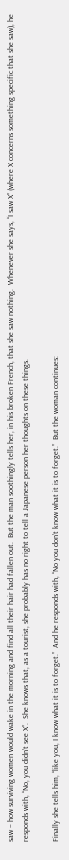saw – how surviving women would wake in the morning and find all their hair had fallen out.  But the man soothingly tells her, in his broken French, that she saw nothing.  Whenever she says, “I saw X” (where X concerns something specific that she saw), he responds with, “No, you didn’t see X”.  She knows that, as a tourist, she probably has no right to tell a Japanese person her thoughts on these things.

Finally she tells him, “like you, I know what it is to forget.”  And he responds with, “No you don’t know what it is to forget.”  But the woman continues: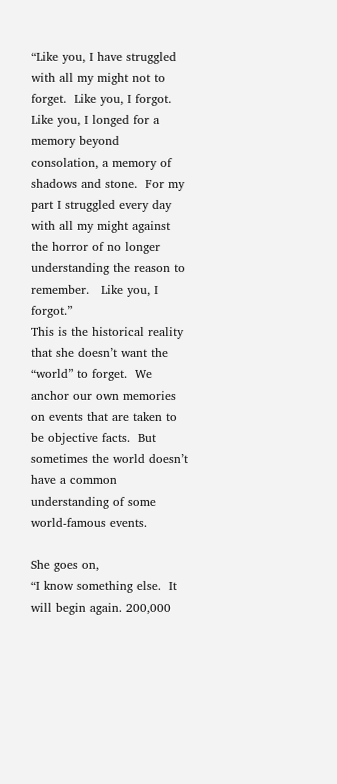“Like you, I have struggled with all my might not to forget.  Like you, I forgot.  Like you, I longed for a memory beyond consolation, a memory of shadows and stone.  For my part I struggled every day with all my might against the horror of no longer understanding the reason to remember.   Like you, I forgot.”
This is the historical reality that she doesn’t want the “world” to forget.  We anchor our own memories on events that are taken to be objective facts.  But sometimes the world doesn’t have a common understanding of some world-famous events.

She goes on,
“I know something else.  It will begin again. 200,000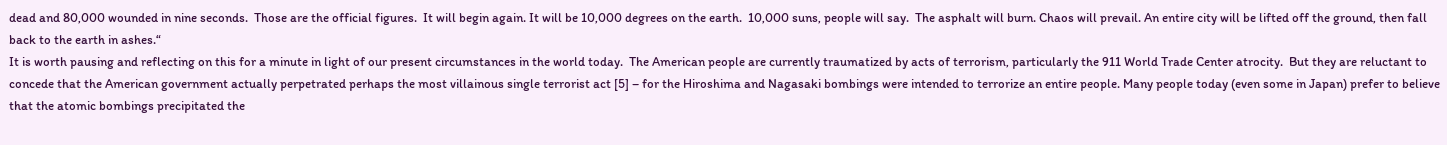dead and 80,000 wounded in nine seconds.  Those are the official figures.  It will begin again. It will be 10,000 degrees on the earth.  10,000 suns, people will say.  The asphalt will burn. Chaos will prevail. An entire city will be lifted off the ground, then fall back to the earth in ashes.“
It is worth pausing and reflecting on this for a minute in light of our present circumstances in the world today.  The American people are currently traumatized by acts of terrorism, particularly the 911 World Trade Center atrocity.  But they are reluctant to concede that the American government actually perpetrated perhaps the most villainous single terrorist act [5] – for the Hiroshima and Nagasaki bombings were intended to terrorize an entire people. Many people today (even some in Japan) prefer to believe that the atomic bombings precipitated the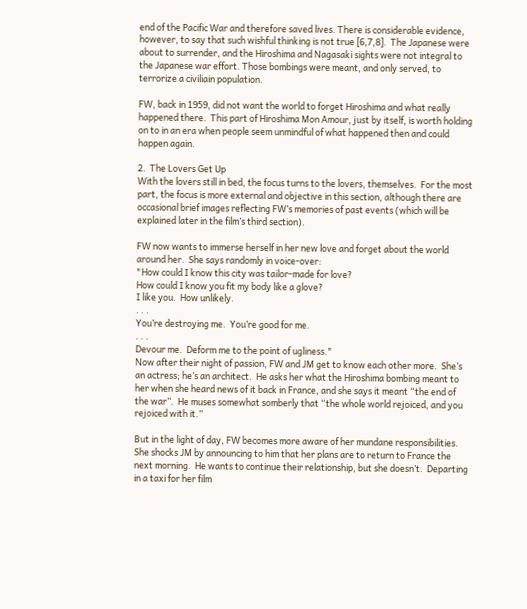end of the Pacific War and therefore saved lives. There is considerable evidence, however, to say that such wishful thinking is not true [6,7,8].  The Japanese were about to surrender, and the Hiroshima and Nagasaki sights were not integral to the Japanese war effort. Those bombings were meant, and only served, to terrorize a civiliain population.

FW, back in 1959, did not want the world to forget Hiroshima and what really happened there.  This part of Hiroshima Mon Amour, just by itself, is worth holding on to in an era when people seem unmindful of what happened then and could happen again.

2.  The Lovers Get Up
With the lovers still in bed, the focus turns to the lovers, themselves.  For the most part, the focus is more external and objective in this section, although there are occasional brief images reflecting FW’s memories of past events (which will be explained later in the film’s third section).

FW now wants to immerse herself in her new love and forget about the world around her.  She says randomly in voice-over:
"How could I know this city was tailor-made for love?
How could I know you fit my body like a glove?
I like you.  How unlikely.
. . .
You’re destroying me.  You’re good for me.
. . .
Devour me.  Deform me to the point of ugliness."
Now after their night of passion, FW and JM get to know each other more.  She’s an actress; he’s an architect.  He asks her what the Hiroshima bombing meant to her when she heard news of it back in France, and she says it meant “the end of the war”.  He muses somewhat somberly that “the whole world rejoiced, and you rejoiced with it.”

But in the light of day, FW becomes more aware of her mundane responsibilities. She shocks JM by announcing to him that her plans are to return to France the next morning.  He wants to continue their relationship, but she doesn’t.  Departing in a taxi for her film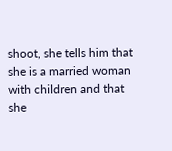shoot, she tells him that she is a married woman with children and that she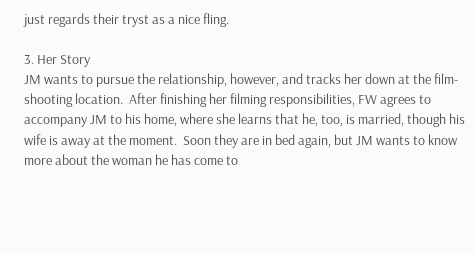just regards their tryst as a nice fling.

3. Her Story
JM wants to pursue the relationship, however, and tracks her down at the film-shooting location.  After finishing her filming responsibilities, FW agrees to accompany JM to his home, where she learns that he, too, is married, though his wife is away at the moment.  Soon they are in bed again, but JM wants to know more about the woman he has come to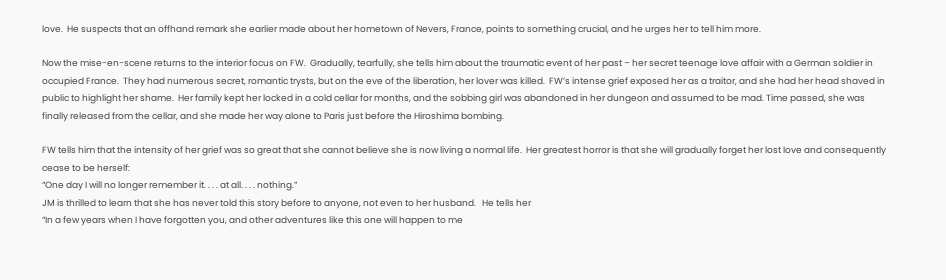love.  He suspects that an offhand remark she earlier made about her hometown of Nevers, France, points to something crucial, and he urges her to tell him more.

Now the mise-en-scene returns to the interior focus on FW.  Gradually, tearfully, she tells him about the traumatic event of her past – her secret teenage love affair with a German soldier in occupied France.  They had numerous secret, romantic trysts, but on the eve of the liberation, her lover was killed.  FW’s intense grief exposed her as a traitor, and she had her head shaved in public to highlight her shame.  Her family kept her locked in a cold cellar for months, and the sobbing girl was abandoned in her dungeon and assumed to be mad. Time passed, she was finally released from the cellar, and she made her way alone to Paris just before the Hiroshima bombing.

FW tells him that the intensity of her grief was so great that she cannot believe she is now living a normal life.  Her greatest horror is that she will gradually forget her lost love and consequently cease to be herself:
“One day I will no longer remember it. . . . at all. . . . nothing.”
JM is thrilled to learn that she has never told this story before to anyone, not even to her husband.   He tells her
“In a few years when I have forgotten you, and other adventures like this one will happen to me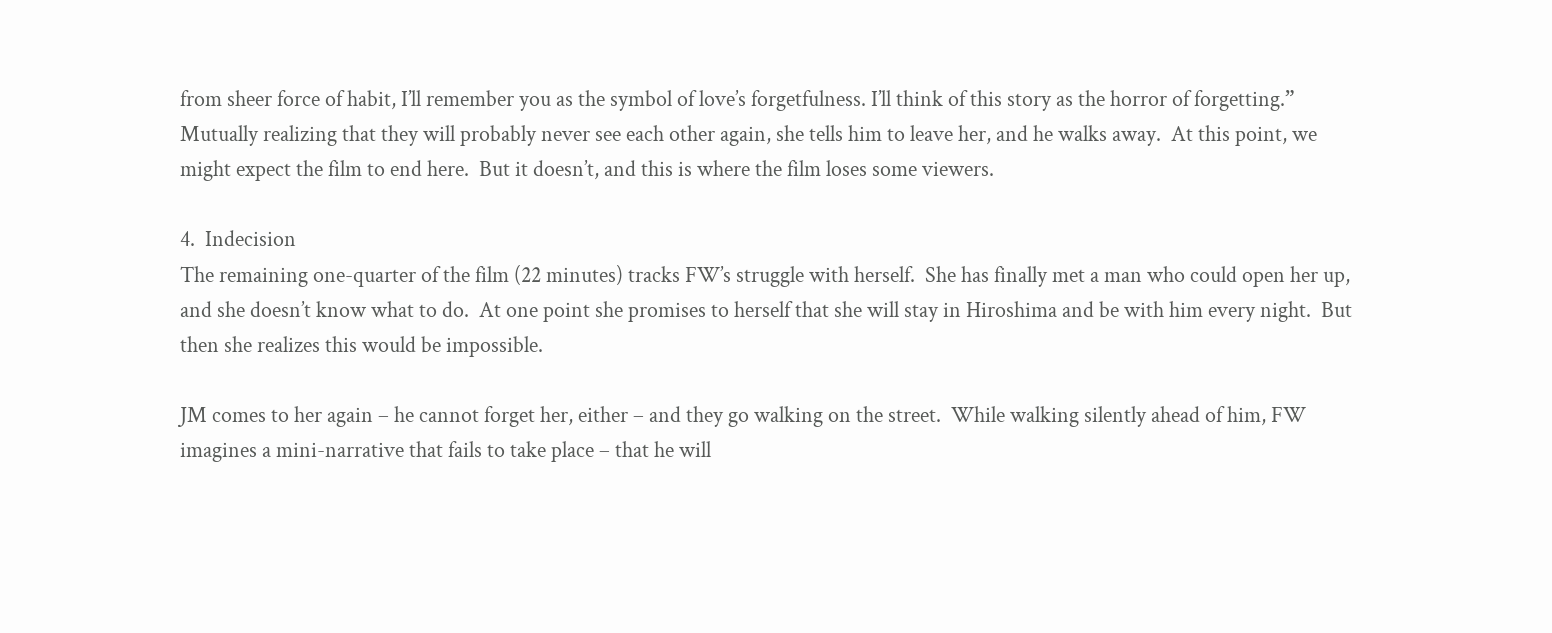from sheer force of habit, I’ll remember you as the symbol of love’s forgetfulness. I’ll think of this story as the horror of forgetting.”
Mutually realizing that they will probably never see each other again, she tells him to leave her, and he walks away.  At this point, we might expect the film to end here.  But it doesn’t, and this is where the film loses some viewers.

4.  Indecision
The remaining one-quarter of the film (22 minutes) tracks FW’s struggle with herself.  She has finally met a man who could open her up, and she doesn’t know what to do.  At one point she promises to herself that she will stay in Hiroshima and be with him every night.  But then she realizes this would be impossible.

JM comes to her again – he cannot forget her, either – and they go walking on the street.  While walking silently ahead of him, FW imagines a mini-narrative that fails to take place – that he will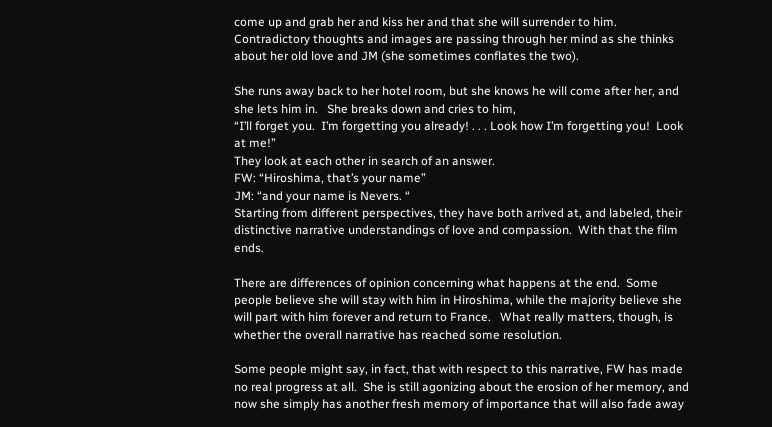come up and grab her and kiss her and that she will surrender to him.  Contradictory thoughts and images are passing through her mind as she thinks about her old love and JM (she sometimes conflates the two).

She runs away back to her hotel room, but she knows he will come after her, and she lets him in.   She breaks down and cries to him,
“I’ll forget you.  I’m forgetting you already! . . . Look how I’m forgetting you!  Look at me!”
They look at each other in search of an answer.
FW: “Hiroshima, that’s your name”
JM: “and your name is Nevers. “
Starting from different perspectives, they have both arrived at, and labeled, their distinctive narrative understandings of love and compassion.  With that the film ends.

There are differences of opinion concerning what happens at the end.  Some people believe she will stay with him in Hiroshima, while the majority believe she will part with him forever and return to France.   What really matters, though, is whether the overall narrative has reached some resolution.

Some people might say, in fact, that with respect to this narrative, FW has made no real progress at all.  She is still agonizing about the erosion of her memory, and now she simply has another fresh memory of importance that will also fade away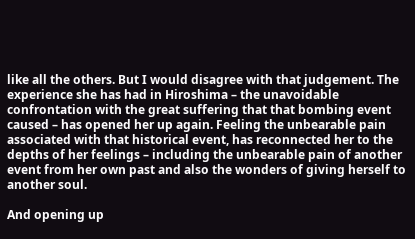like all the others. But I would disagree with that judgement. The experience she has had in Hiroshima – the unavoidable confrontation with the great suffering that that bombing event caused – has opened her up again. Feeling the unbearable pain associated with that historical event, has reconnected her to the depths of her feelings – including the unbearable pain of another event from her own past and also the wonders of giving herself to another soul.

And opening up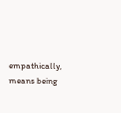empathically, means being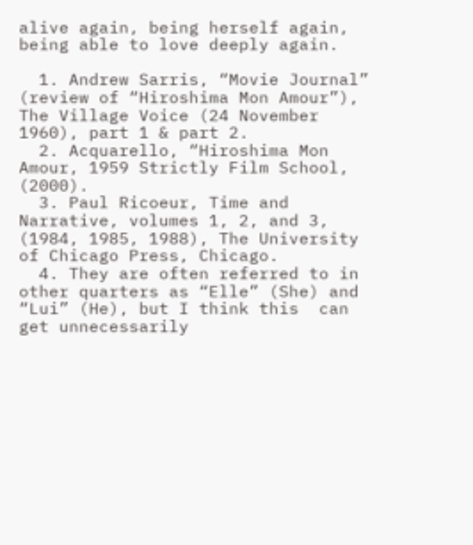alive again, being herself again, being able to love deeply again.

  1. Andrew Sarris, “Movie Journal” (review of “Hiroshima Mon Amour”), The Village Voice (24 November 1960), part 1 & part 2.
  2. Acquarello, “Hiroshima Mon Amour, 1959 Strictly Film School, (2000).
  3. Paul Ricoeur, Time and Narrative, volumes 1, 2, and 3, (1984, 1985, 1988), The University of Chicago Press, Chicago.
  4. They are often referred to in other quarters as “Elle” (She) and “Lui” (He), but I think this  can get unnecessarily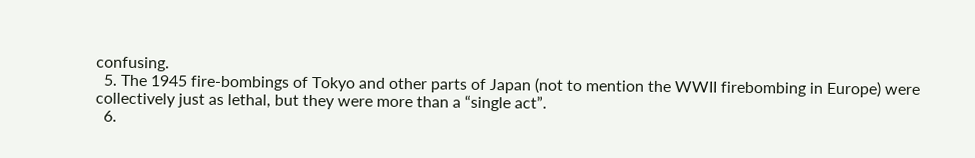confusing.
  5. The 1945 fire-bombings of Tokyo and other parts of Japan (not to mention the WWII firebombing in Europe) were collectively just as lethal, but they were more than a “single act”.
  6.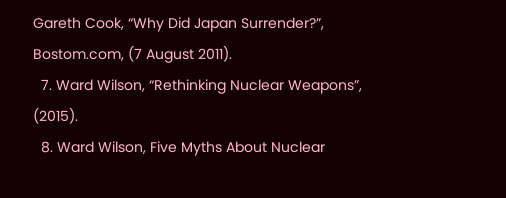Gareth Cook, “Why Did Japan Surrender?”, Bostom.com, (7 August 2011).
  7. Ward Wilson, “Rethinking Nuclear Weapons”, (2015).
  8. Ward Wilson, Five Myths About Nuclear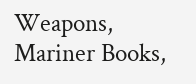Weapons, Mariner Books,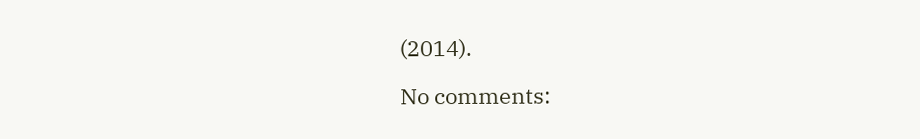(2014).

No comments: